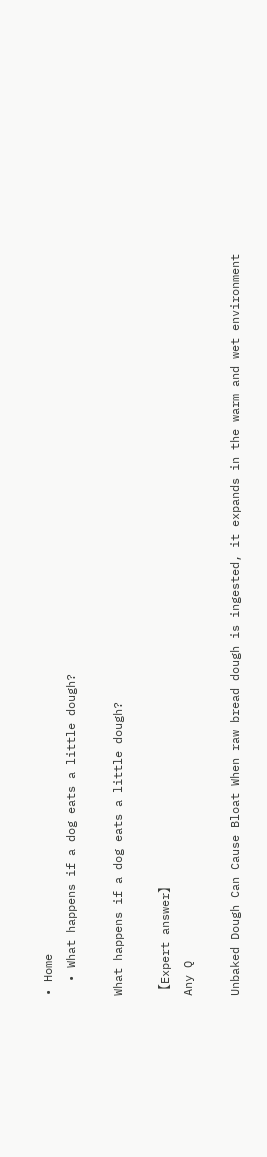• Home
  • What happens if a dog eats a little dough?

What happens if a dog eats a little dough?

【Expert answer】
Any Q

Unbaked Dough Can Cause Bloat When raw bread dough is ingested, it expands in the warm and wet environment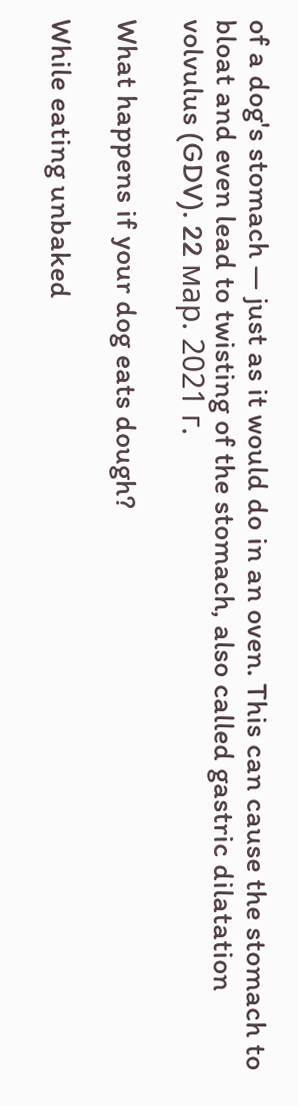of a dog's stomach — just as it would do in an oven. This can cause the stomach to bloat and even lead to twisting of the stomach, also called gastric dilatation volvulus (GDV). 22 мар. 2021 г.

What happens if your dog eats dough?

While eating unbaked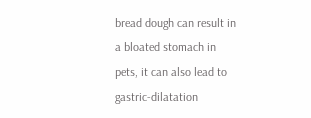bread dough can result in a bloated stomach in pets, it can also lead to gastric-dilatation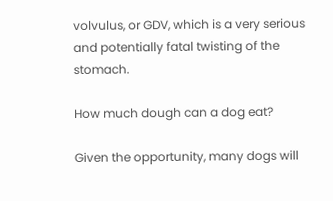volvulus, or GDV, which is a very serious and potentially fatal twisting of the stomach.

How much dough can a dog eat?

Given the opportunity, many dogs will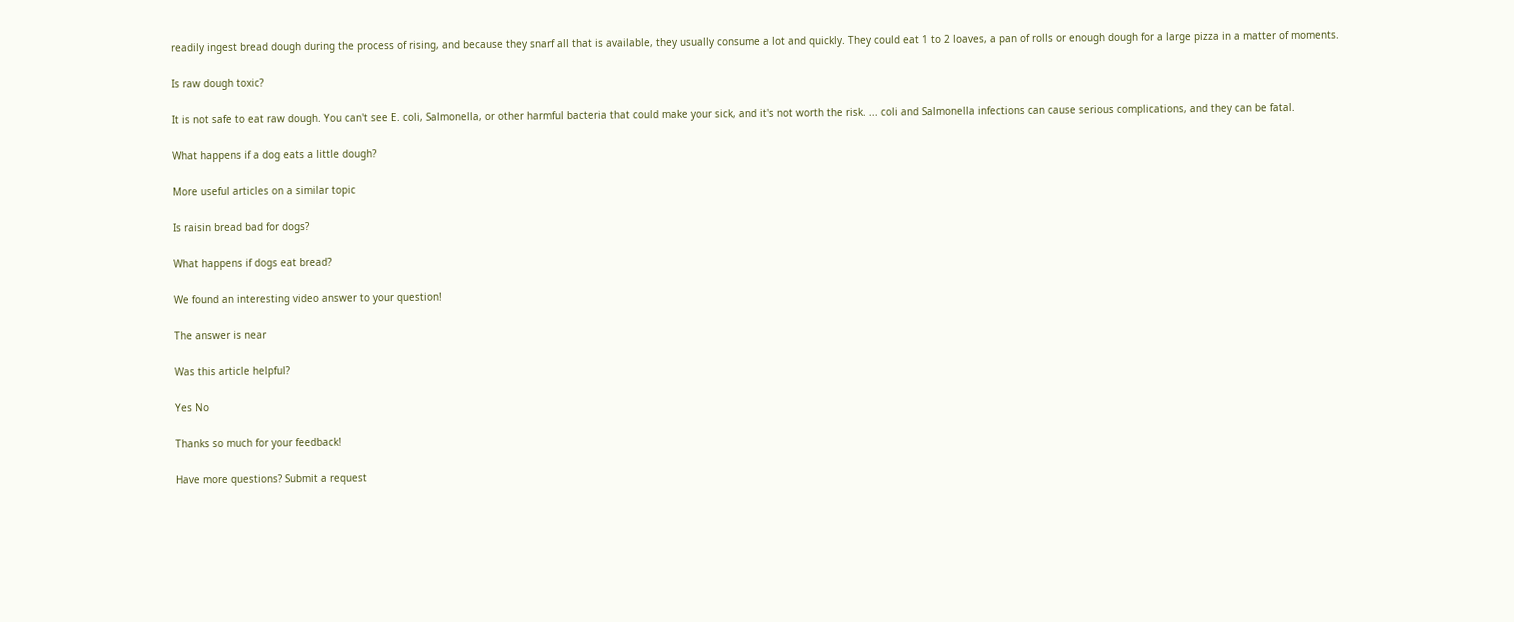readily ingest bread dough during the process of rising, and because they snarf all that is available, they usually consume a lot and quickly. They could eat 1 to 2 loaves, a pan of rolls or enough dough for a large pizza in a matter of moments.

Is raw dough toxic?

It is not safe to eat raw dough. You can't see E. coli, Salmonella, or other harmful bacteria that could make your sick, and it's not worth the risk. ... coli and Salmonella infections can cause serious complications, and they can be fatal.

What happens if a dog eats a little dough?

More useful articles on a similar topic

Is raisin bread bad for dogs?

What happens if dogs eat bread?

We found an interesting video answer to your question!

The answer is near

Was this article helpful?

Yes No

Thanks so much for your feedback!

Have more questions? Submit a request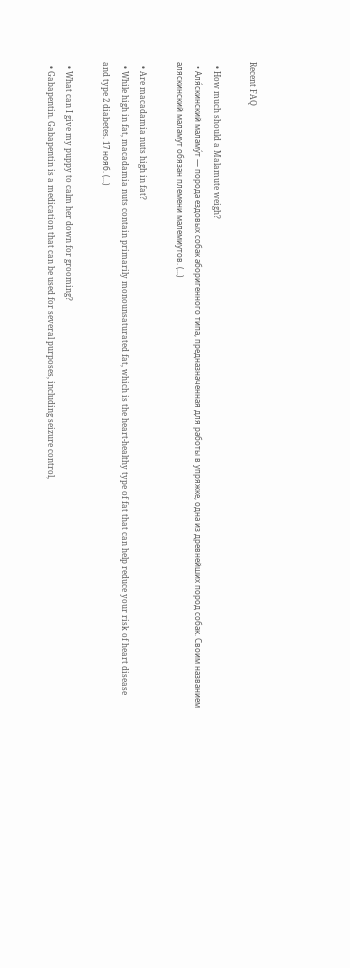Recent FAQ

  • How much should a Malamute weigh?
  • Аля́скинский маламу́т — порода ездовых собак аборигенного типа, предназначенная для работы в упряжке, одна из древнейших пород собак. Своим названием аляскинский маламут обязан племени малемиутов. (...)

  • Are macadamia nuts high in fat?
  • While high in fat, macadamia nuts contain primarily monounsaturated fat, which is the heart-healthy type of fat that can help reduce your risk of heart disease and type 2 diabetes. 17 нояб. (...)

  • What can I give my puppy to calm her down for grooming?
  • Gabapentin. Gabapentin is a medication that can be used for several purposes, including seizure control,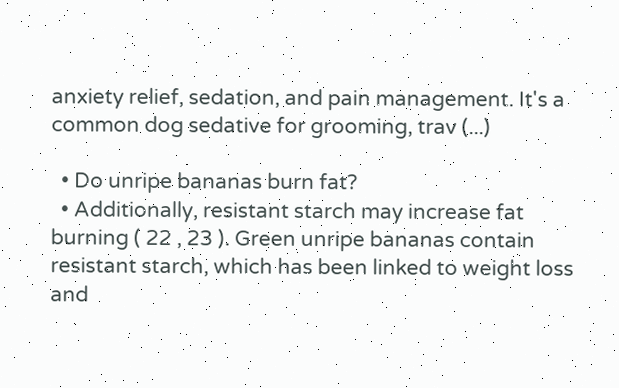anxiety relief, sedation, and pain management. It's a common dog sedative for grooming, trav (...)

  • Do unripe bananas burn fat?
  • Additionally, resistant starch may increase fat burning ( 22 , 23 ). Green unripe bananas contain resistant starch, which has been linked to weight loss and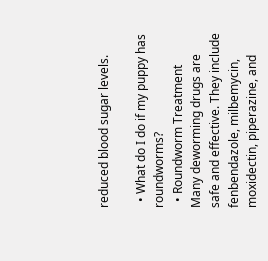reduced blood sugar levels.

  • What do I do if my puppy has roundworms?
  • Roundworm Treatment Many deworming drugs are safe and effective. They include fenbendazole, milbemycin, moxidectin, piperazine, and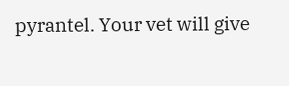pyrantel. Your vet will give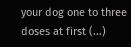your dog one to three doses at first (...)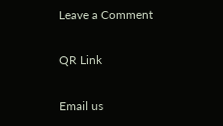Leave a Comment

QR Link

Email us